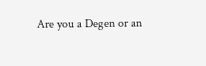Are you a Degen or an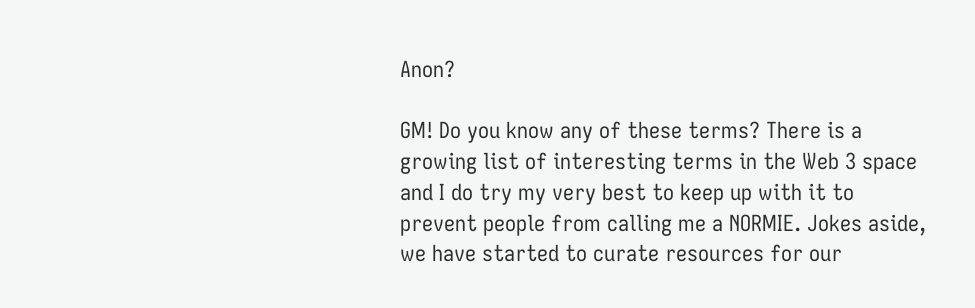Anon?

GM! Do you know any of these terms? There is a growing list of interesting terms in the Web 3 space and I do try my very best to keep up with it to prevent people from calling me a NORMIE. Jokes aside, we have started to curate resources for our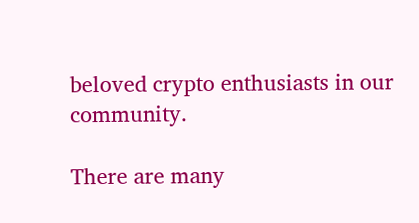beloved crypto enthusiasts in our community.

There are many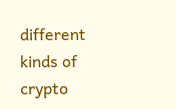different kinds of crypto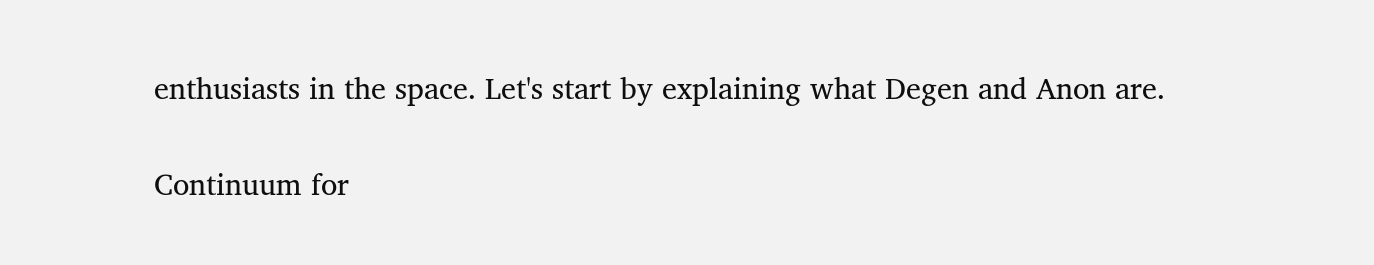enthusiasts in the space. Let's start by explaining what Degen and Anon are.

Continuum for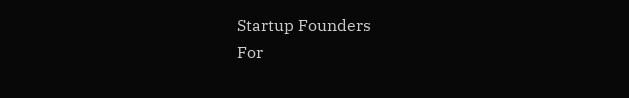Startup Founders
For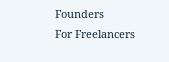Founders
For Freelancers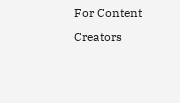For Content Creators